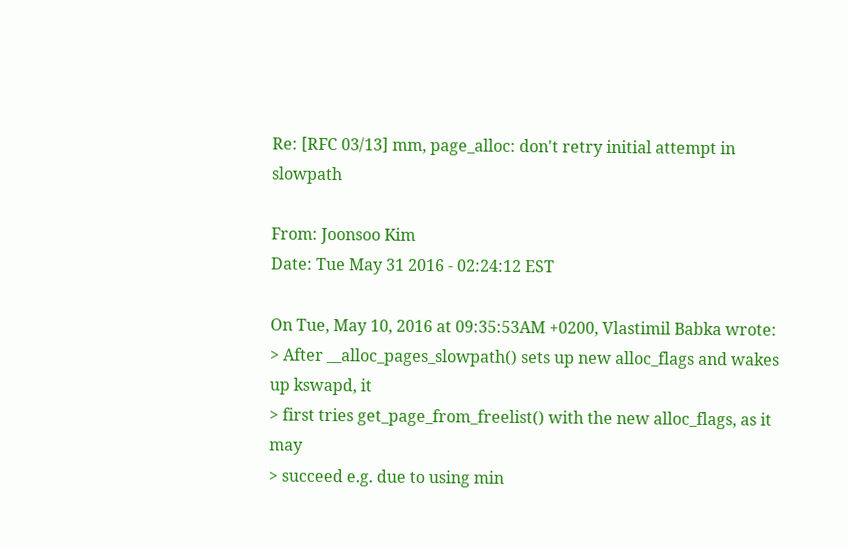Re: [RFC 03/13] mm, page_alloc: don't retry initial attempt in slowpath

From: Joonsoo Kim
Date: Tue May 31 2016 - 02:24:12 EST

On Tue, May 10, 2016 at 09:35:53AM +0200, Vlastimil Babka wrote:
> After __alloc_pages_slowpath() sets up new alloc_flags and wakes up kswapd, it
> first tries get_page_from_freelist() with the new alloc_flags, as it may
> succeed e.g. due to using min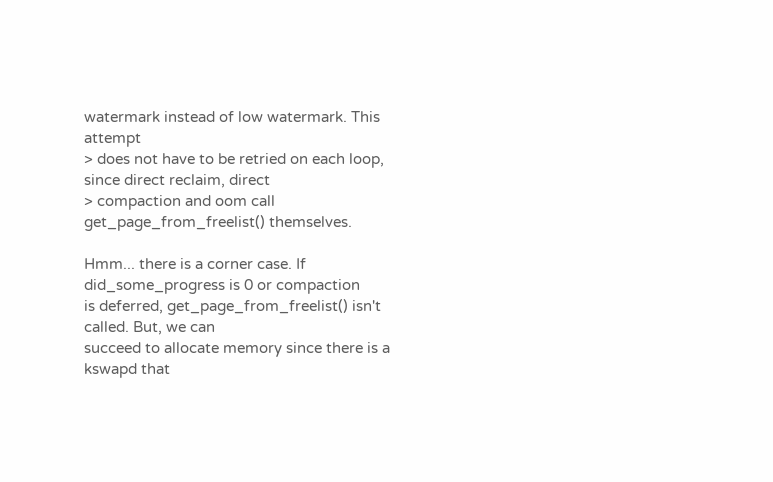watermark instead of low watermark. This attempt
> does not have to be retried on each loop, since direct reclaim, direct
> compaction and oom call get_page_from_freelist() themselves.

Hmm... there is a corner case. If did_some_progress is 0 or compaction
is deferred, get_page_from_freelist() isn't called. But, we can
succeed to allocate memory since there is a kswapd that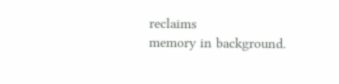reclaims
memory in background.